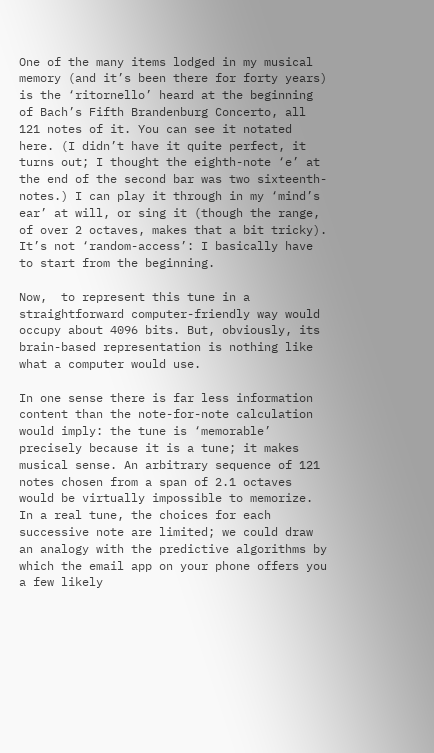One of the many items lodged in my musical memory (and it’s been there for forty years) is the ‘ritornello’ heard at the beginning of Bach’s Fifth Brandenburg Concerto, all 121 notes of it. You can see it notated here. (I didn’t have it quite perfect, it turns out; I thought the eighth-note ‘e’ at the end of the second bar was two sixteenth-notes.) I can play it through in my ‘mind’s ear’ at will, or sing it (though the range, of over 2 octaves, makes that a bit tricky). It’s not ‘random-access’: I basically have to start from the beginning.

Now,  to represent this tune in a straightforward computer-friendly way would occupy about 4096 bits. But, obviously, its brain-based representation is nothing like what a computer would use.

In one sense there is far less information content than the note-for-note calculation would imply: the tune is ‘memorable’ precisely because it is a tune; it makes musical sense. An arbitrary sequence of 121 notes chosen from a span of 2.1 octaves would be virtually impossible to memorize. In a real tune, the choices for each successive note are limited; we could draw an analogy with the predictive algorithms by which the email app on your phone offers you a few likely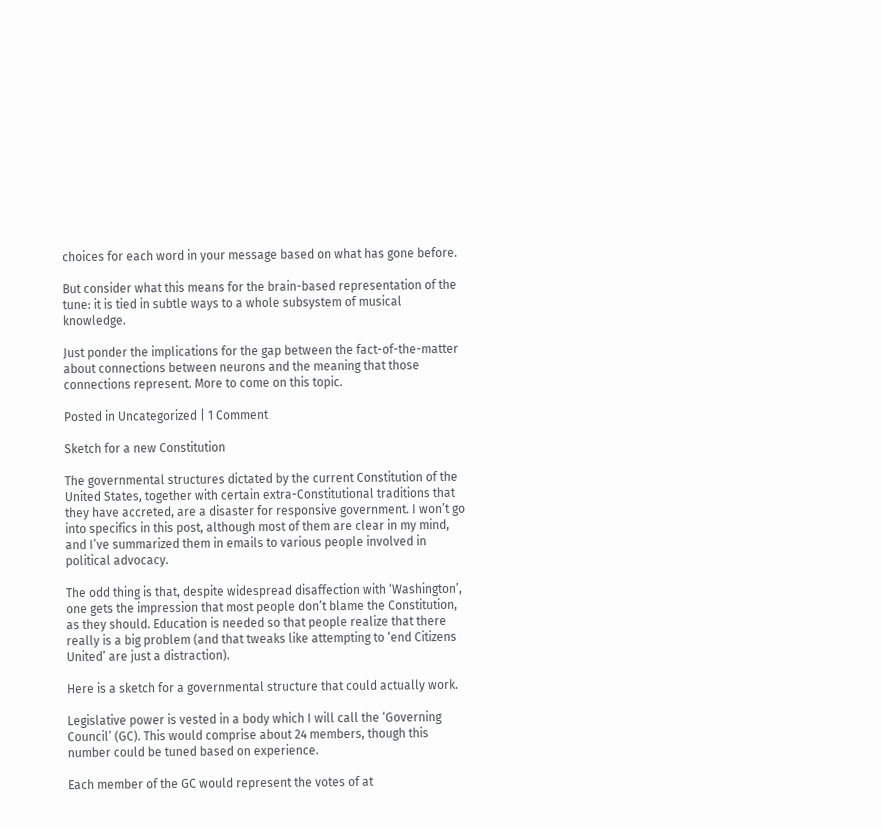choices for each word in your message based on what has gone before.

But consider what this means for the brain-based representation of the tune: it is tied in subtle ways to a whole subsystem of musical knowledge.

Just ponder the implications for the gap between the fact-of-the-matter about connections between neurons and the meaning that those connections represent. More to come on this topic.

Posted in Uncategorized | 1 Comment

Sketch for a new Constitution

The governmental structures dictated by the current Constitution of the United States, together with certain extra-Constitutional traditions that they have accreted, are a disaster for responsive government. I won’t go into specifics in this post, although most of them are clear in my mind, and I’ve summarized them in emails to various people involved in political advocacy.

The odd thing is that, despite widespread disaffection with ‘Washington’, one gets the impression that most people don’t blame the Constitution, as they should. Education is needed so that people realize that there really is a big problem (and that tweaks like attempting to ‘end Citizens United’ are just a distraction).

Here is a sketch for a governmental structure that could actually work.

Legislative power is vested in a body which I will call the ‘Governing Council’ (GC). This would comprise about 24 members, though this number could be tuned based on experience.

Each member of the GC would represent the votes of at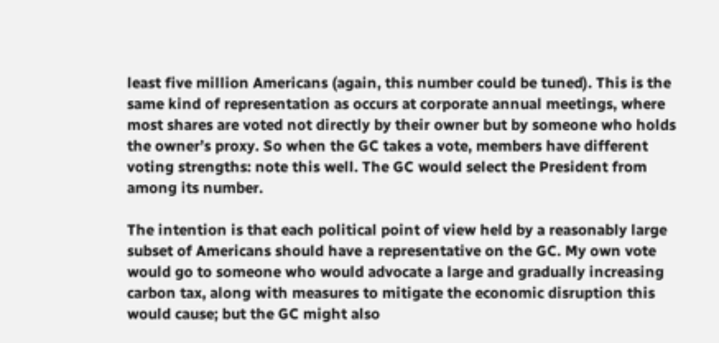least five million Americans (again, this number could be tuned). This is the same kind of representation as occurs at corporate annual meetings, where most shares are voted not directly by their owner but by someone who holds the owner’s proxy. So when the GC takes a vote, members have different voting strengths: note this well. The GC would select the President from among its number.

The intention is that each political point of view held by a reasonably large subset of Americans should have a representative on the GC. My own vote would go to someone who would advocate a large and gradually increasing carbon tax, along with measures to mitigate the economic disruption this would cause; but the GC might also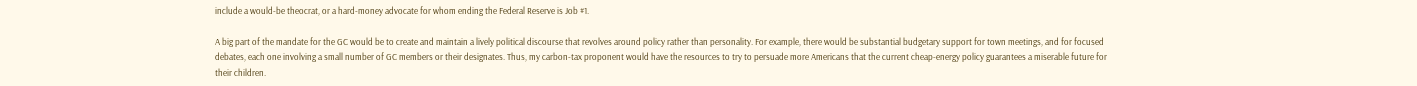include a would-be theocrat, or a hard-money advocate for whom ending the Federal Reserve is Job #1.

A big part of the mandate for the GC would be to create and maintain a lively political discourse that revolves around policy rather than personality. For example, there would be substantial budgetary support for town meetings, and for focused debates, each one involving a small number of GC members or their designates. Thus, my carbon-tax proponent would have the resources to try to persuade more Americans that the current cheap-energy policy guarantees a miserable future for their children.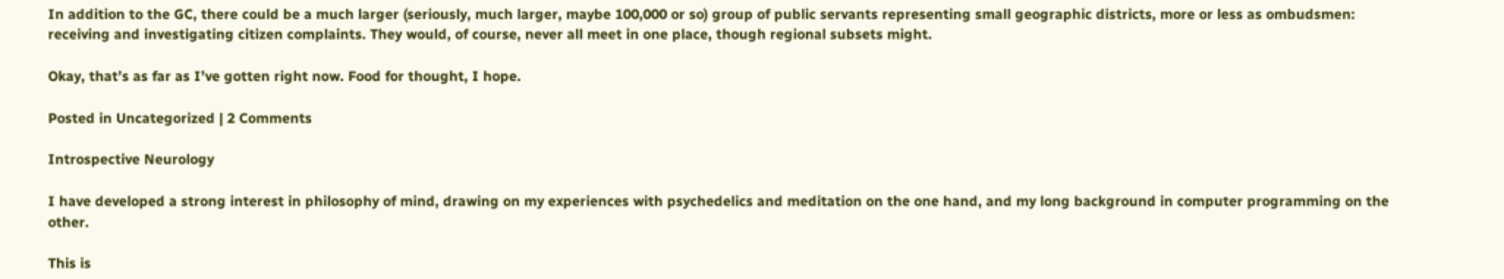In addition to the GC, there could be a much larger (seriously, much larger, maybe 100,000 or so) group of public servants representing small geographic districts, more or less as ombudsmen: receiving and investigating citizen complaints. They would, of course, never all meet in one place, though regional subsets might.

Okay, that’s as far as I’ve gotten right now. Food for thought, I hope.

Posted in Uncategorized | 2 Comments

Introspective Neurology

I have developed a strong interest in philosophy of mind, drawing on my experiences with psychedelics and meditation on the one hand, and my long background in computer programming on the other.

This is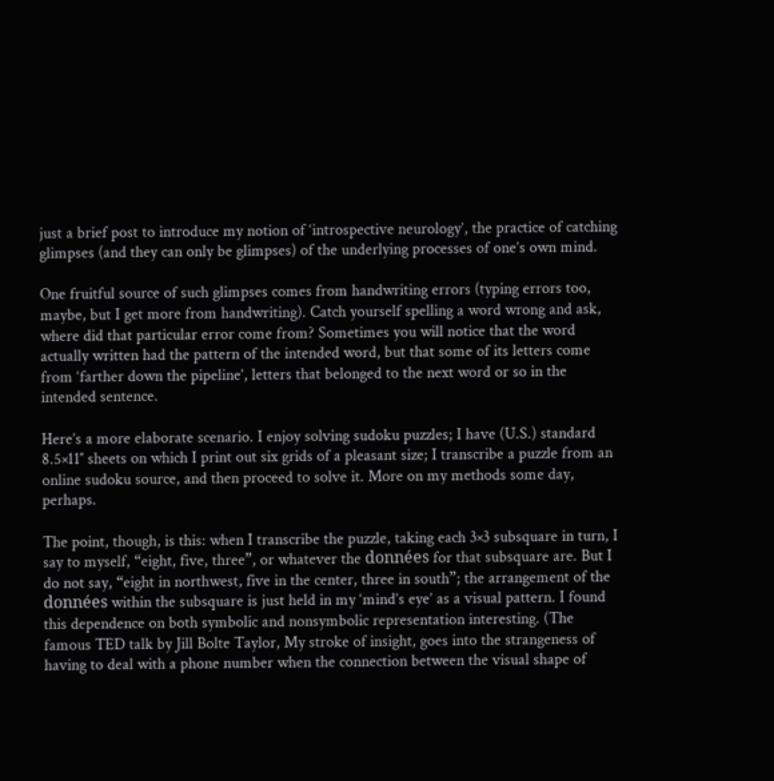just a brief post to introduce my notion of ‘introspective neurology’, the practice of catching glimpses (and they can only be glimpses) of the underlying processes of one’s own mind.

One fruitful source of such glimpses comes from handwriting errors (typing errors too, maybe, but I get more from handwriting). Catch yourself spelling a word wrong and ask, where did that particular error come from? Sometimes you will notice that the word actually written had the pattern of the intended word, but that some of its letters come from ‘farther down the pipeline’, letters that belonged to the next word or so in the intended sentence.

Here’s a more elaborate scenario. I enjoy solving sudoku puzzles; I have (U.S.) standard 8.5×11″ sheets on which I print out six grids of a pleasant size; I transcribe a puzzle from an online sudoku source, and then proceed to solve it. More on my methods some day, perhaps.

The point, though, is this: when I transcribe the puzzle, taking each 3×3 subsquare in turn, I say to myself, “eight, five, three”, or whatever the données for that subsquare are. But I do not say, “eight in northwest, five in the center, three in south”; the arrangement of the données within the subsquare is just held in my ‘mind’s eye’ as a visual pattern. I found this dependence on both symbolic and nonsymbolic representation interesting. (The famous TED talk by Jill Bolte Taylor, My stroke of insight, goes into the strangeness of having to deal with a phone number when the connection between the visual shape of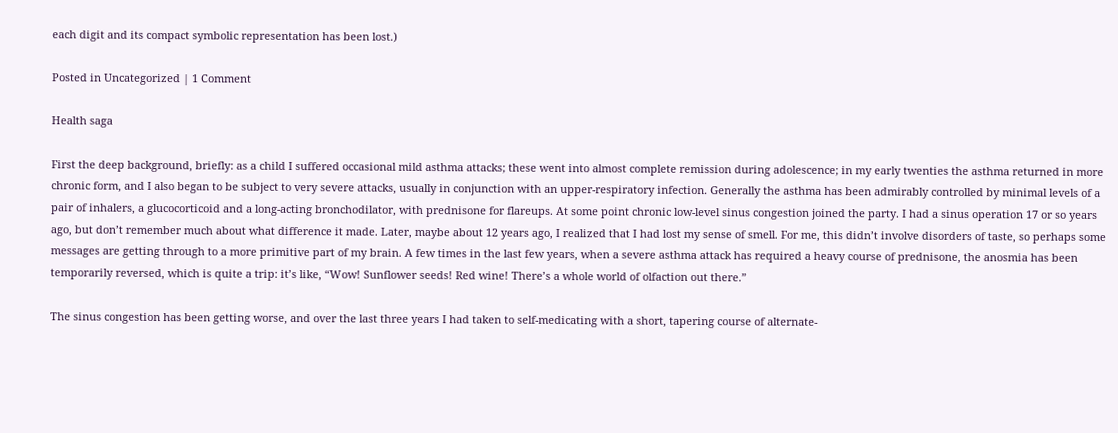each digit and its compact symbolic representation has been lost.)

Posted in Uncategorized | 1 Comment

Health saga

First the deep background, briefly: as a child I suffered occasional mild asthma attacks; these went into almost complete remission during adolescence; in my early twenties the asthma returned in more chronic form, and I also began to be subject to very severe attacks, usually in conjunction with an upper-respiratory infection. Generally the asthma has been admirably controlled by minimal levels of a pair of inhalers, a glucocorticoid and a long-acting bronchodilator, with prednisone for flareups. At some point chronic low-level sinus congestion joined the party. I had a sinus operation 17 or so years ago, but don’t remember much about what difference it made. Later, maybe about 12 years ago, I realized that I had lost my sense of smell. For me, this didn’t involve disorders of taste, so perhaps some messages are getting through to a more primitive part of my brain. A few times in the last few years, when a severe asthma attack has required a heavy course of prednisone, the anosmia has been temporarily reversed, which is quite a trip: it’s like, “Wow! Sunflower seeds! Red wine! There’s a whole world of olfaction out there.”

The sinus congestion has been getting worse, and over the last three years I had taken to self-medicating with a short, tapering course of alternate-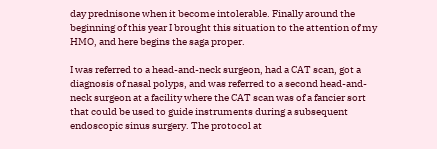day prednisone when it become intolerable. Finally around the beginning of this year I brought this situation to the attention of my HMO, and here begins the saga proper.

I was referred to a head-and-neck surgeon, had a CAT scan, got a diagnosis of nasal polyps, and was referred to a second head-and-neck surgeon at a facility where the CAT scan was of a fancier sort that could be used to guide instruments during a subsequent endoscopic sinus surgery. The protocol at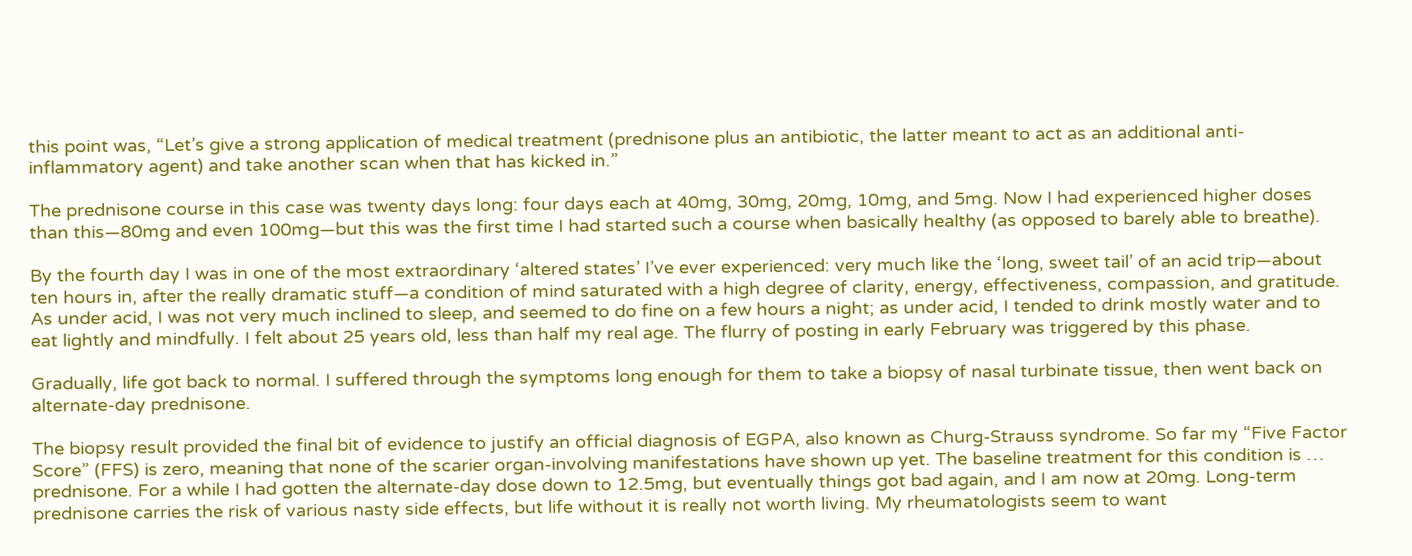this point was, “Let’s give a strong application of medical treatment (prednisone plus an antibiotic, the latter meant to act as an additional anti-inflammatory agent) and take another scan when that has kicked in.”

The prednisone course in this case was twenty days long: four days each at 40mg, 30mg, 20mg, 10mg, and 5mg. Now I had experienced higher doses than this—80mg and even 100mg—but this was the first time I had started such a course when basically healthy (as opposed to barely able to breathe).

By the fourth day I was in one of the most extraordinary ‘altered states’ I’ve ever experienced: very much like the ‘long, sweet tail’ of an acid trip—about ten hours in, after the really dramatic stuff—a condition of mind saturated with a high degree of clarity, energy, effectiveness, compassion, and gratitude. As under acid, I was not very much inclined to sleep, and seemed to do fine on a few hours a night; as under acid, I tended to drink mostly water and to eat lightly and mindfully. I felt about 25 years old, less than half my real age. The flurry of posting in early February was triggered by this phase.

Gradually, life got back to normal. I suffered through the symptoms long enough for them to take a biopsy of nasal turbinate tissue, then went back on alternate-day prednisone.

The biopsy result provided the final bit of evidence to justify an official diagnosis of EGPA, also known as Churg-Strauss syndrome. So far my “Five Factor Score” (FFS) is zero, meaning that none of the scarier organ-involving manifestations have shown up yet. The baseline treatment for this condition is … prednisone. For a while I had gotten the alternate-day dose down to 12.5mg, but eventually things got bad again, and I am now at 20mg. Long-term prednisone carries the risk of various nasty side effects, but life without it is really not worth living. My rheumatologists seem to want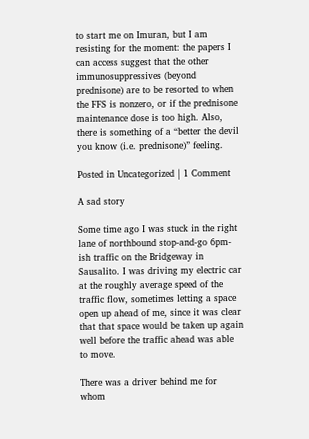to start me on Imuran, but I am resisting for the moment: the papers I can access suggest that the other immunosuppressives (beyond prednisone) are to be resorted to when the FFS is nonzero, or if the prednisone maintenance dose is too high. Also, there is something of a “better the devil you know (i.e. prednisone)” feeling.

Posted in Uncategorized | 1 Comment

A sad story

Some time ago I was stuck in the right lane of northbound stop-and-go 6pm-ish traffic on the Bridgeway in Sausalito. I was driving my electric car at the roughly average speed of the traffic flow, sometimes letting a space open up ahead of me, since it was clear that that space would be taken up again well before the traffic ahead was able to move.

There was a driver behind me for whom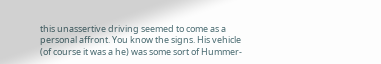this unassertive driving seemed to come as a personal affront. You know the signs. His vehicle (of course it was a he) was some sort of Hummer-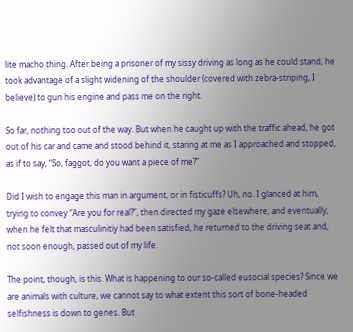lite macho thing. After being a prisoner of my sissy driving as long as he could stand, he took advantage of a slight widening of the shoulder (covered with zebra-striping, I believe) to gun his engine and pass me on the right.

So far, nothing too out of the way. But when he caught up with the traffic ahead, he got out of his car and came and stood behind it, staring at me as I approached and stopped, as if to say, “So, faggot, do you want a piece of me?”

Did I wish to engage this man in argument, or in fisticuffs? Uh, no. I glanced at him, trying to convey “Are you for real?”, then directed my gaze elsewhere; and eventually, when he felt that masculinitiy had been satisfied, he returned to the driving seat and, not soon enough, passed out of my life.

The point, though, is this. What is happening to our so-called eusocial species? Since we are animals with culture, we cannot say to what extent this sort of bone-headed selfishness is down to genes. But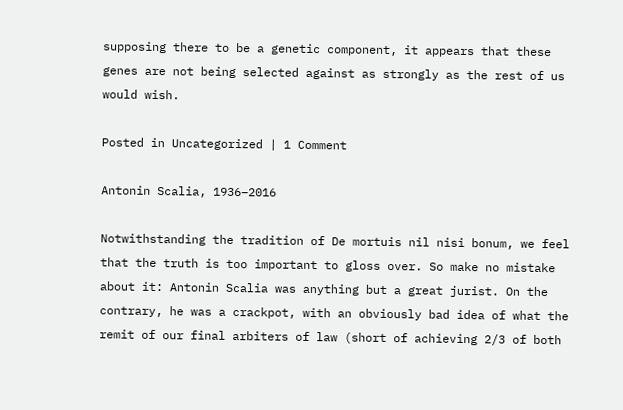supposing there to be a genetic component, it appears that these genes are not being selected against as strongly as the rest of us would wish.

Posted in Uncategorized | 1 Comment

Antonin Scalia, 1936–2016

Notwithstanding the tradition of De mortuis nil nisi bonum, we feel that the truth is too important to gloss over. So make no mistake about it: Antonin Scalia was anything but a great jurist. On the contrary, he was a crackpot, with an obviously bad idea of what the remit of our final arbiters of law (short of achieving 2/3 of both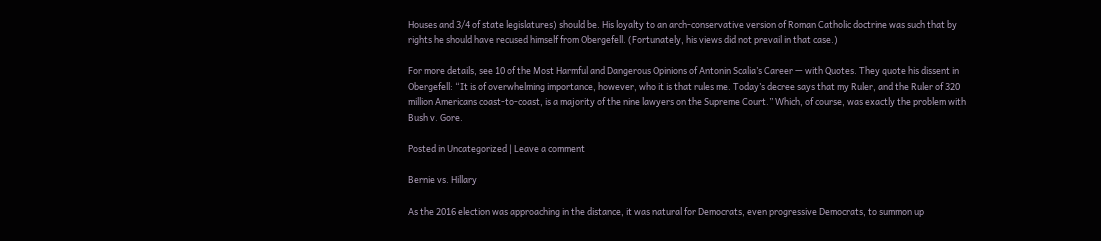Houses and 3/4 of state legislatures) should be. His loyalty to an arch-conservative version of Roman Catholic doctrine was such that by rights he should have recused himself from Obergefell. (Fortunately, his views did not prevail in that case.)

For more details, see 10 of the Most Harmful and Dangerous Opinions of Antonin Scalia’s Career — with Quotes. They quote his dissent in Obergefell: “It is of overwhelming importance, however, who it is that rules me. Today’s decree says that my Ruler, and the Ruler of 320 million Americans coast-to-coast, is a majority of the nine lawyers on the Supreme Court.” Which, of course, was exactly the problem with Bush v. Gore.

Posted in Uncategorized | Leave a comment

Bernie vs. Hillary

As the 2016 election was approaching in the distance, it was natural for Democrats, even progressive Democrats, to summon up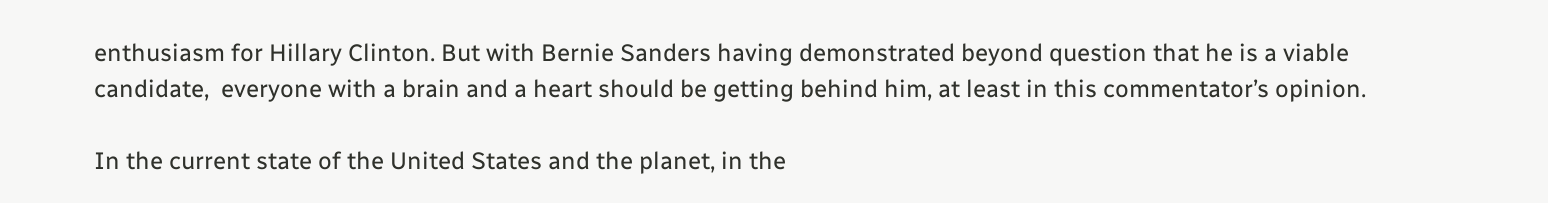enthusiasm for Hillary Clinton. But with Bernie Sanders having demonstrated beyond question that he is a viable candidate,  everyone with a brain and a heart should be getting behind him, at least in this commentator’s opinion.

In the current state of the United States and the planet, in the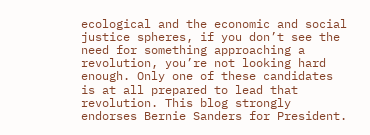ecological and the economic and social justice spheres, if you don’t see the need for something approaching a revolution, you’re not looking hard enough. Only one of these candidates is at all prepared to lead that revolution. This blog strongly endorses Bernie Sanders for President.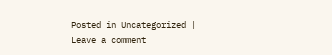Posted in Uncategorized | Leave a comment